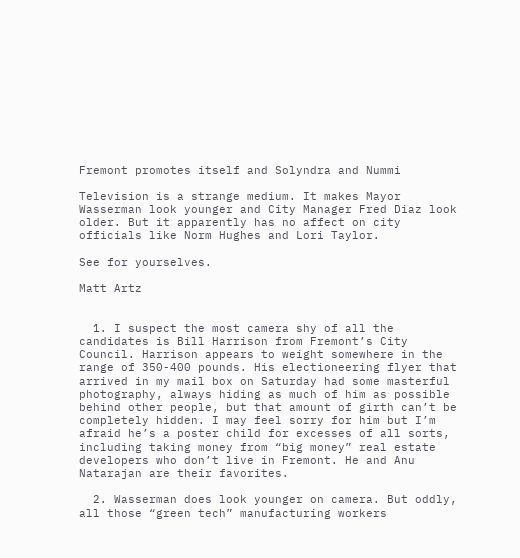Fremont promotes itself and Solyndra and Nummi

Television is a strange medium. It makes Mayor Wasserman look younger and City Manager Fred Diaz look older. But it apparently has no affect on city officials like Norm Hughes and Lori Taylor.

See for yourselves.

Matt Artz


  1. I suspect the most camera shy of all the candidates is Bill Harrison from Fremont’s City Council. Harrison appears to weight somewhere in the range of 350-400 pounds. His electioneering flyer that arrived in my mail box on Saturday had some masterful photography, always hiding as much of him as possible behind other people, but that amount of girth can’t be completely hidden. I may feel sorry for him but I’m afraid he’s a poster child for excesses of all sorts, including taking money from “big money” real estate developers who don’t live in Fremont. He and Anu Natarajan are their favorites.

  2. Wasserman does look younger on camera. But oddly, all those “green tech” manufacturing workers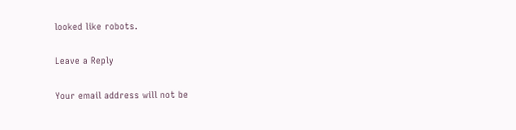looked like robots.

Leave a Reply

Your email address will not be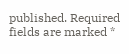published. Required fields are marked *